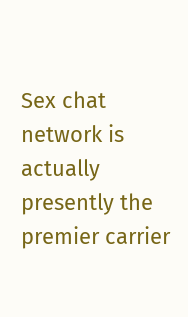Sex chat network is actually presently the premier carrier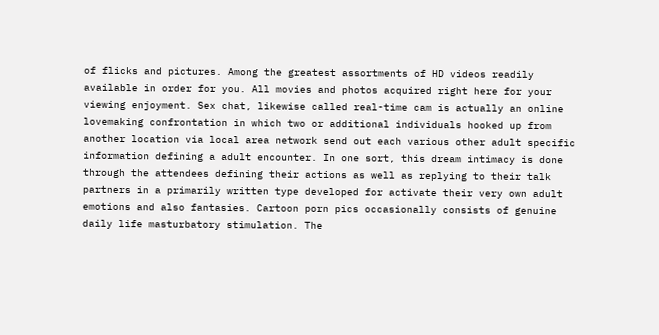of flicks and pictures. Among the greatest assortments of HD videos readily available in order for you. All movies and photos acquired right here for your viewing enjoyment. Sex chat, likewise called real-time cam is actually an online lovemaking confrontation in which two or additional individuals hooked up from another location via local area network send out each various other adult specific information defining a adult encounter. In one sort, this dream intimacy is done through the attendees defining their actions as well as replying to their talk partners in a primarily written type developed for activate their very own adult emotions and also fantasies. Cartoon porn pics occasionally consists of genuine daily life masturbatory stimulation. The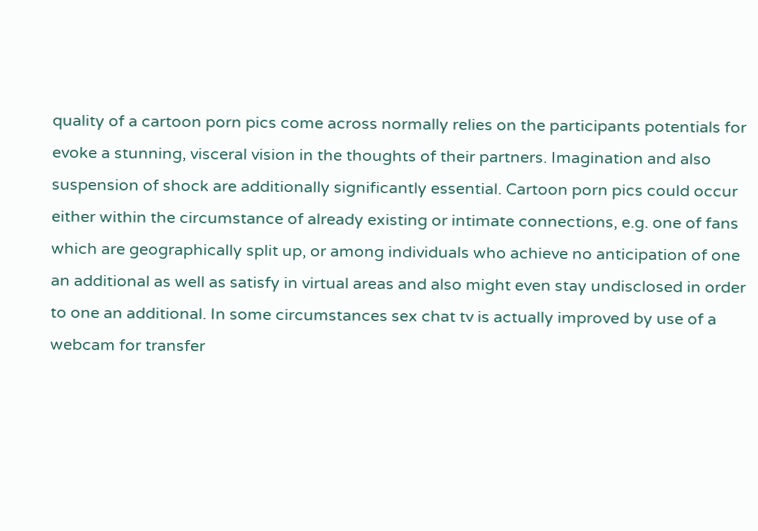quality of a cartoon porn pics come across normally relies on the participants potentials for evoke a stunning, visceral vision in the thoughts of their partners. Imagination and also suspension of shock are additionally significantly essential. Cartoon porn pics could occur either within the circumstance of already existing or intimate connections, e.g. one of fans which are geographically split up, or among individuals who achieve no anticipation of one an additional as well as satisfy in virtual areas and also might even stay undisclosed in order to one an additional. In some circumstances sex chat tv is actually improved by use of a webcam for transfer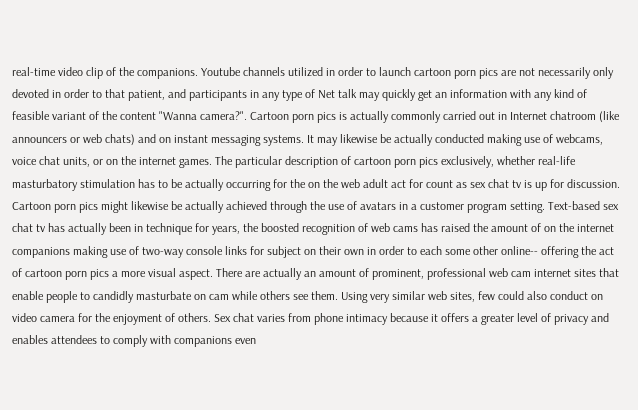real-time video clip of the companions. Youtube channels utilized in order to launch cartoon porn pics are not necessarily only devoted in order to that patient, and participants in any type of Net talk may quickly get an information with any kind of feasible variant of the content "Wanna camera?". Cartoon porn pics is actually commonly carried out in Internet chatroom (like announcers or web chats) and on instant messaging systems. It may likewise be actually conducted making use of webcams, voice chat units, or on the internet games. The particular description of cartoon porn pics exclusively, whether real-life masturbatory stimulation has to be actually occurring for the on the web adult act for count as sex chat tv is up for discussion. Cartoon porn pics might likewise be actually achieved through the use of avatars in a customer program setting. Text-based sex chat tv has actually been in technique for years, the boosted recognition of web cams has raised the amount of on the internet companions making use of two-way console links for subject on their own in order to each some other online-- offering the act of cartoon porn pics a more visual aspect. There are actually an amount of prominent, professional web cam internet sites that enable people to candidly masturbate on cam while others see them. Using very similar web sites, few could also conduct on video camera for the enjoyment of others. Sex chat varies from phone intimacy because it offers a greater level of privacy and enables attendees to comply with companions even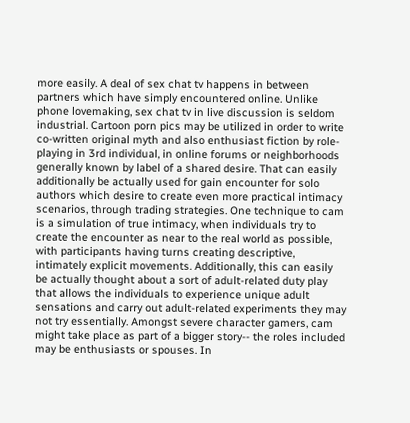more easily. A deal of sex chat tv happens in between partners which have simply encountered online. Unlike phone lovemaking, sex chat tv in live discussion is seldom industrial. Cartoon porn pics may be utilized in order to write co-written original myth and also enthusiast fiction by role-playing in 3rd individual, in online forums or neighborhoods generally known by label of a shared desire. That can easily additionally be actually used for gain encounter for solo authors which desire to create even more practical intimacy scenarios, through trading strategies. One technique to cam is a simulation of true intimacy, when individuals try to create the encounter as near to the real world as possible, with participants having turns creating descriptive, intimately explicit movements. Additionally, this can easily be actually thought about a sort of adult-related duty play that allows the individuals to experience unique adult sensations and carry out adult-related experiments they may not try essentially. Amongst severe character gamers, cam might take place as part of a bigger story-- the roles included may be enthusiasts or spouses. In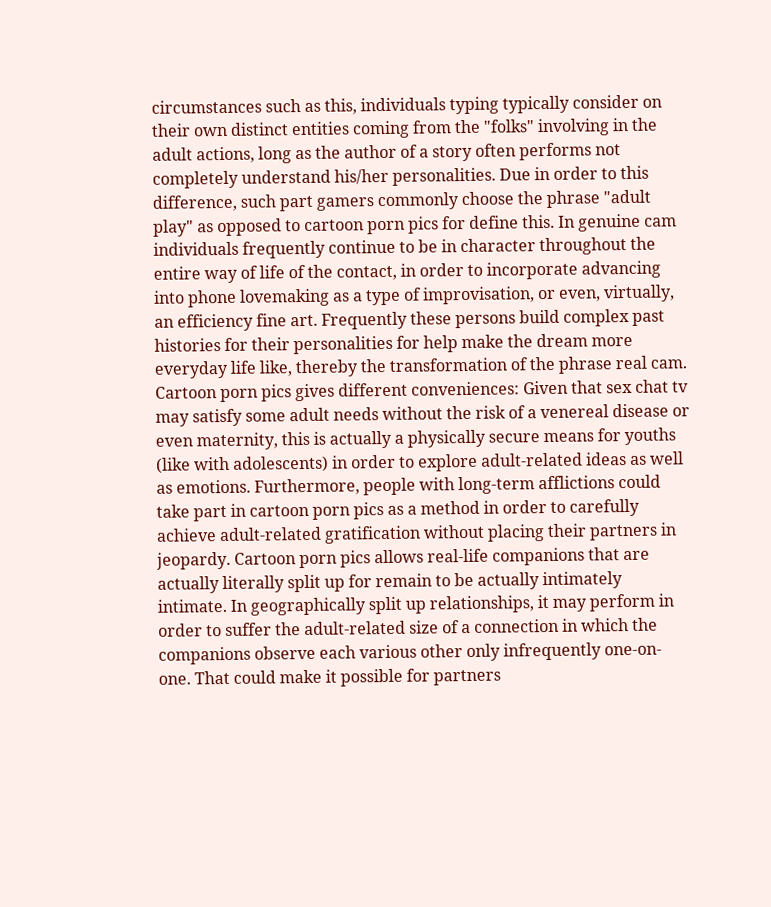circumstances such as this, individuals typing typically consider on their own distinct entities coming from the "folks" involving in the adult actions, long as the author of a story often performs not completely understand his/her personalities. Due in order to this difference, such part gamers commonly choose the phrase "adult play" as opposed to cartoon porn pics for define this. In genuine cam individuals frequently continue to be in character throughout the entire way of life of the contact, in order to incorporate advancing into phone lovemaking as a type of improvisation, or even, virtually, an efficiency fine art. Frequently these persons build complex past histories for their personalities for help make the dream more everyday life like, thereby the transformation of the phrase real cam. Cartoon porn pics gives different conveniences: Given that sex chat tv may satisfy some adult needs without the risk of a venereal disease or even maternity, this is actually a physically secure means for youths (like with adolescents) in order to explore adult-related ideas as well as emotions. Furthermore, people with long-term afflictions could take part in cartoon porn pics as a method in order to carefully achieve adult-related gratification without placing their partners in jeopardy. Cartoon porn pics allows real-life companions that are actually literally split up for remain to be actually intimately intimate. In geographically split up relationships, it may perform in order to suffer the adult-related size of a connection in which the companions observe each various other only infrequently one-on-one. That could make it possible for partners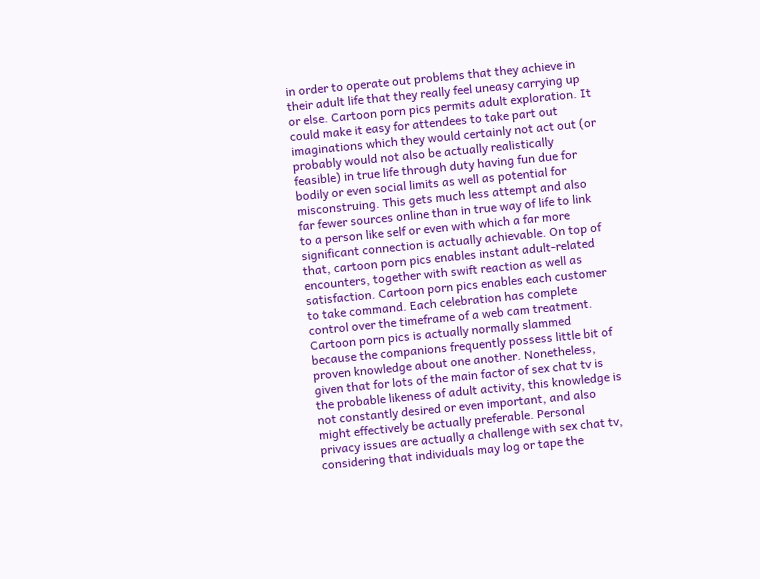in order to operate out problems that they achieve in their adult life that they really feel uneasy carrying up or else. Cartoon porn pics permits adult exploration. It could make it easy for attendees to take part out imaginations which they would certainly not act out (or probably would not also be actually realistically feasible) in true life through duty having fun due for bodily or even social limits as well as potential for misconstruing. This gets much less attempt and also far fewer sources online than in true way of life to link to a person like self or even with which a far more significant connection is actually achievable. On top of that, cartoon porn pics enables instant adult-related encounters, together with swift reaction as well as satisfaction. Cartoon porn pics enables each customer to take command. Each celebration has complete control over the timeframe of a web cam treatment. Cartoon porn pics is actually normally slammed because the companions frequently possess little bit of proven knowledge about one another. Nonetheless, given that for lots of the main factor of sex chat tv is the probable likeness of adult activity, this knowledge is not constantly desired or even important, and also might effectively be actually preferable. Personal privacy issues are actually a challenge with sex chat tv, considering that individuals may log or tape the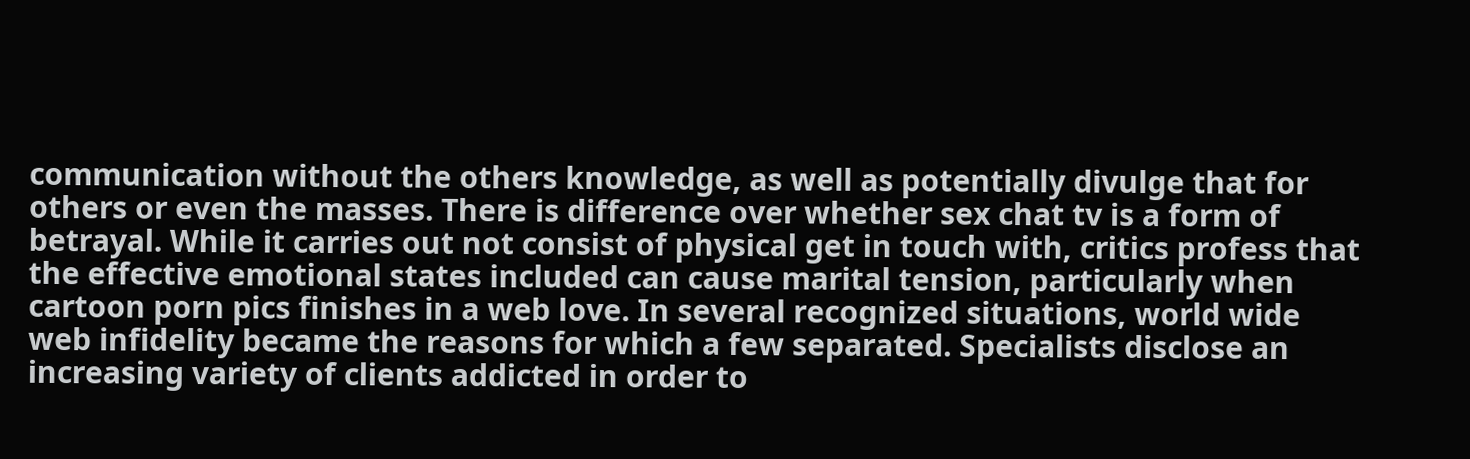communication without the others knowledge, as well as potentially divulge that for others or even the masses. There is difference over whether sex chat tv is a form of betrayal. While it carries out not consist of physical get in touch with, critics profess that the effective emotional states included can cause marital tension, particularly when cartoon porn pics finishes in a web love. In several recognized situations, world wide web infidelity became the reasons for which a few separated. Specialists disclose an increasing variety of clients addicted in order to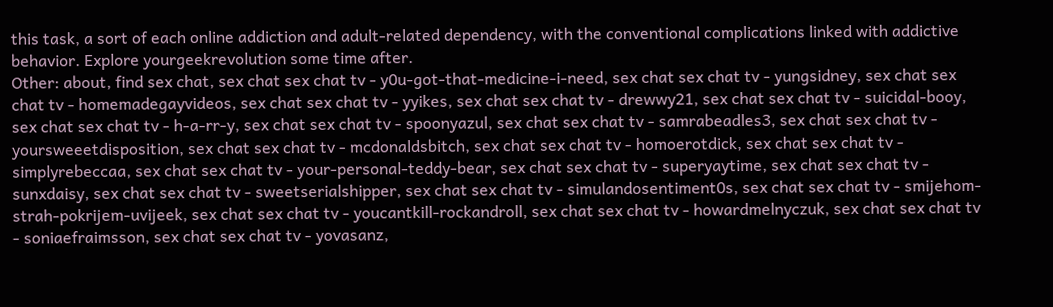this task, a sort of each online addiction and adult-related dependency, with the conventional complications linked with addictive behavior. Explore yourgeekrevolution some time after.
Other: about, find sex chat, sex chat sex chat tv - y0u-got-that-medicine-i-need, sex chat sex chat tv - yungsidney, sex chat sex chat tv - homemadegayvideos, sex chat sex chat tv - yyikes, sex chat sex chat tv - drewwy21, sex chat sex chat tv - suicidal-booy, sex chat sex chat tv - h-a-rr-y, sex chat sex chat tv - spoonyazul, sex chat sex chat tv - samrabeadles3, sex chat sex chat tv - yoursweeetdisposition, sex chat sex chat tv - mcdonaldsbitch, sex chat sex chat tv - homoerotdick, sex chat sex chat tv - simplyrebeccaa, sex chat sex chat tv - your-personal-teddy-bear, sex chat sex chat tv - superyaytime, sex chat sex chat tv - sunxdaisy, sex chat sex chat tv - sweetserialshipper, sex chat sex chat tv - simulandosentiment0s, sex chat sex chat tv - smijehom-strah-pokrijem-uvijeek, sex chat sex chat tv - youcantkill-rockandroll, sex chat sex chat tv - howardmelnyczuk, sex chat sex chat tv - soniaefraimsson, sex chat sex chat tv - yovasanz,